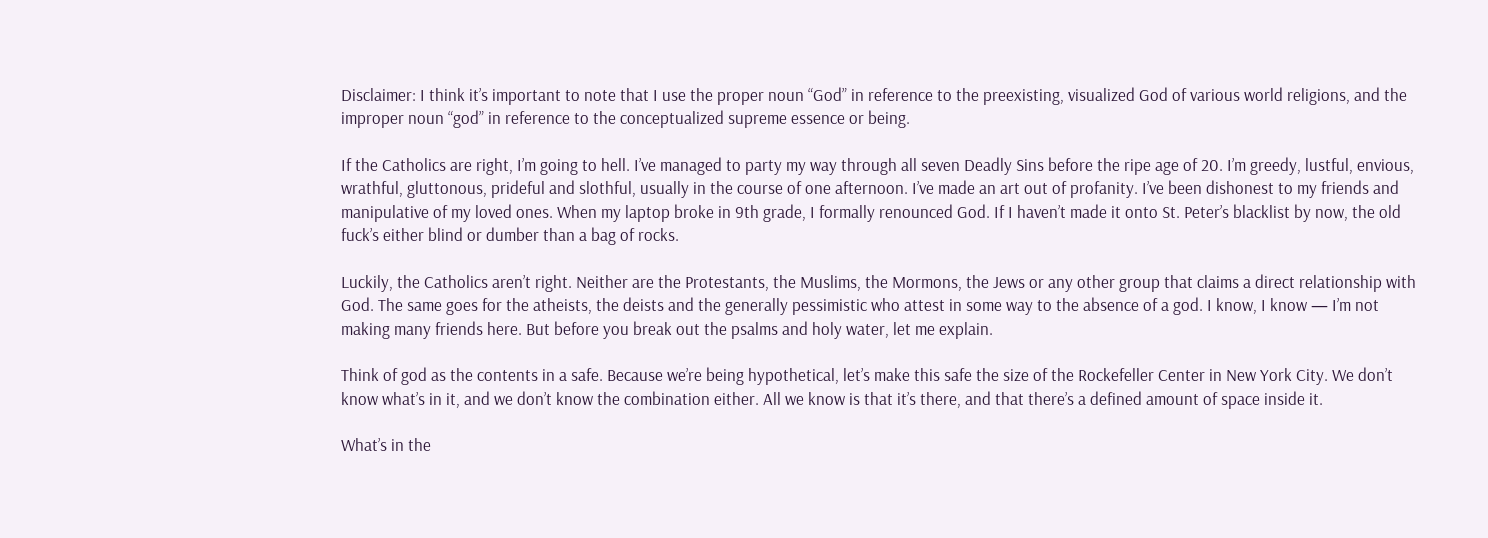Disclaimer: I think it’s important to note that I use the proper noun “God” in reference to the preexisting, visualized God of various world religions, and the improper noun “god” in reference to the conceptualized supreme essence or being.

If the Catholics are right, I’m going to hell. I’ve managed to party my way through all seven Deadly Sins before the ripe age of 20. I’m greedy, lustful, envious, wrathful, gluttonous, prideful and slothful, usually in the course of one afternoon. I’ve made an art out of profanity. I’ve been dishonest to my friends and manipulative of my loved ones. When my laptop broke in 9th grade, I formally renounced God. If I haven’t made it onto St. Peter’s blacklist by now, the old fuck’s either blind or dumber than a bag of rocks.

Luckily, the Catholics aren’t right. Neither are the Protestants, the Muslims, the Mormons, the Jews or any other group that claims a direct relationship with God. The same goes for the atheists, the deists and the generally pessimistic who attest in some way to the absence of a god. I know, I know — I’m not making many friends here. But before you break out the psalms and holy water, let me explain.

Think of god as the contents in a safe. Because we’re being hypothetical, let’s make this safe the size of the Rockefeller Center in New York City. We don’t know what’s in it, and we don’t know the combination either. All we know is that it’s there, and that there’s a defined amount of space inside it.

What’s in the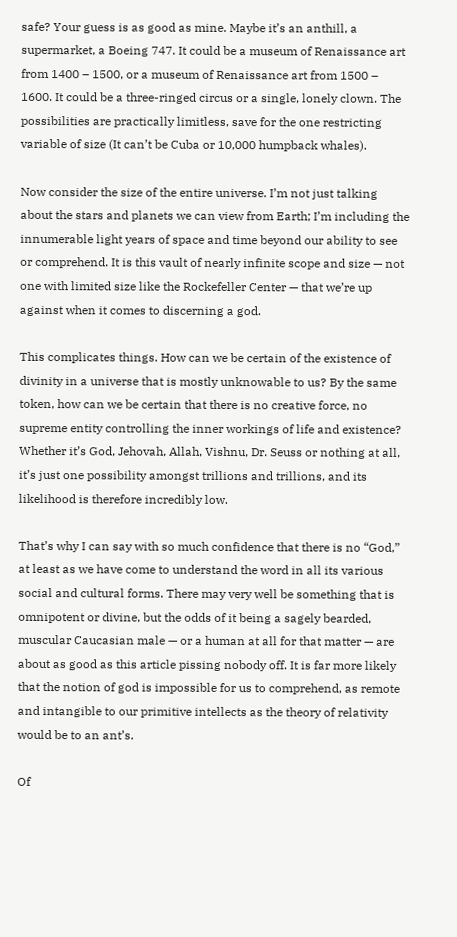safe? Your guess is as good as mine. Maybe it’s an anthill, a supermarket, a Boeing 747. It could be a museum of Renaissance art from 1400 – 1500, or a museum of Renaissance art from 1500 – 1600. It could be a three-ringed circus or a single, lonely clown. The possibilities are practically limitless, save for the one restricting variable of size (It can’t be Cuba or 10,000 humpback whales).

Now consider the size of the entire universe. I’m not just talking about the stars and planets we can view from Earth; I’m including the innumerable light years of space and time beyond our ability to see or comprehend. It is this vault of nearly infinite scope and size — not one with limited size like the Rockefeller Center — that we’re up against when it comes to discerning a god.

This complicates things. How can we be certain of the existence of divinity in a universe that is mostly unknowable to us? By the same token, how can we be certain that there is no creative force, no supreme entity controlling the inner workings of life and existence? Whether it’s God, Jehovah, Allah, Vishnu, Dr. Seuss or nothing at all, it’s just one possibility amongst trillions and trillions, and its likelihood is therefore incredibly low.

That’s why I can say with so much confidence that there is no “God,” at least as we have come to understand the word in all its various social and cultural forms. There may very well be something that is omnipotent or divine, but the odds of it being a sagely bearded, muscular Caucasian male — or a human at all for that matter — are about as good as this article pissing nobody off. It is far more likely that the notion of god is impossible for us to comprehend, as remote and intangible to our primitive intellects as the theory of relativity would be to an ant’s.

Of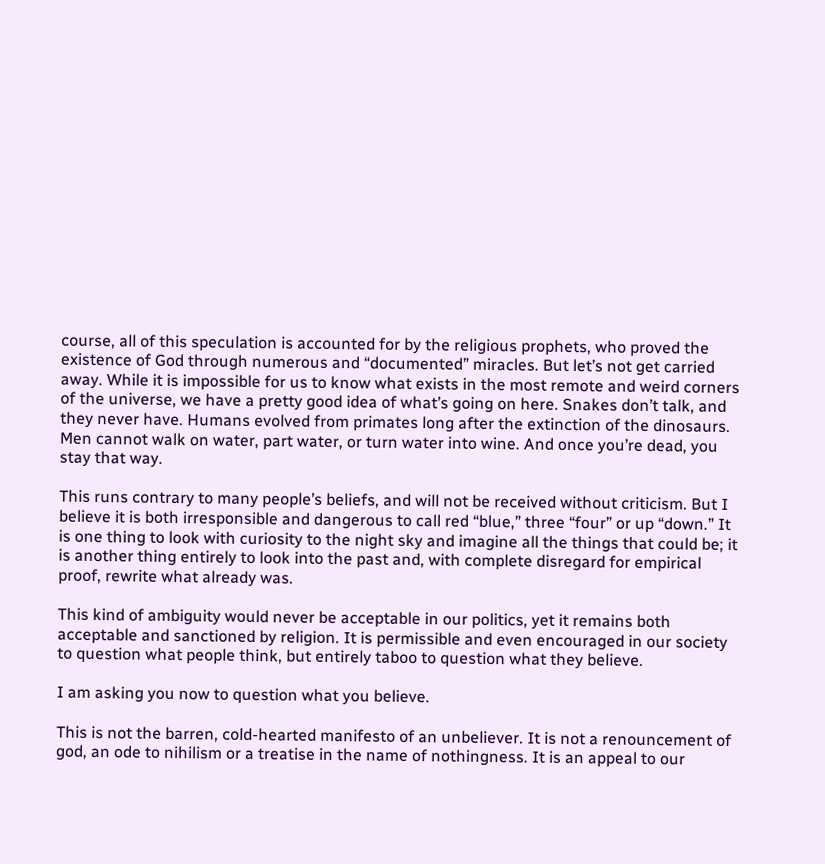course, all of this speculation is accounted for by the religious prophets, who proved the existence of God through numerous and “documented” miracles. But let’s not get carried away. While it is impossible for us to know what exists in the most remote and weird corners of the universe, we have a pretty good idea of what’s going on here. Snakes don’t talk, and they never have. Humans evolved from primates long after the extinction of the dinosaurs. Men cannot walk on water, part water, or turn water into wine. And once you’re dead, you stay that way.

This runs contrary to many people’s beliefs, and will not be received without criticism. But I believe it is both irresponsible and dangerous to call red “blue,” three “four” or up “down.” It is one thing to look with curiosity to the night sky and imagine all the things that could be; it is another thing entirely to look into the past and, with complete disregard for empirical proof, rewrite what already was.

This kind of ambiguity would never be acceptable in our politics, yet it remains both acceptable and sanctioned by religion. It is permissible and even encouraged in our society to question what people think, but entirely taboo to question what they believe.

I am asking you now to question what you believe.

This is not the barren, cold-hearted manifesto of an unbeliever. It is not a renouncement of god, an ode to nihilism or a treatise in the name of nothingness. It is an appeal to our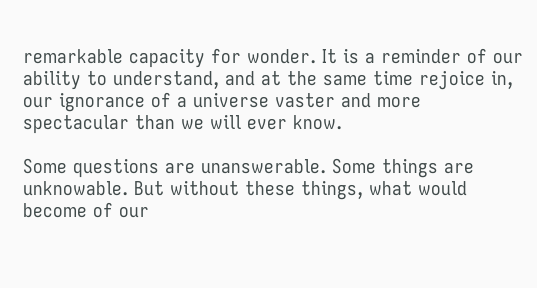remarkable capacity for wonder. It is a reminder of our ability to understand, and at the same time rejoice in, our ignorance of a universe vaster and more spectacular than we will ever know.

Some questions are unanswerable. Some things are unknowable. But without these things, what would become of our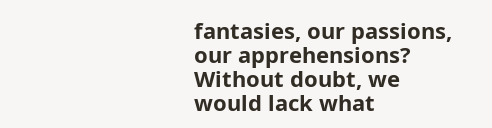fantasies, our passions, our apprehensions? Without doubt, we would lack what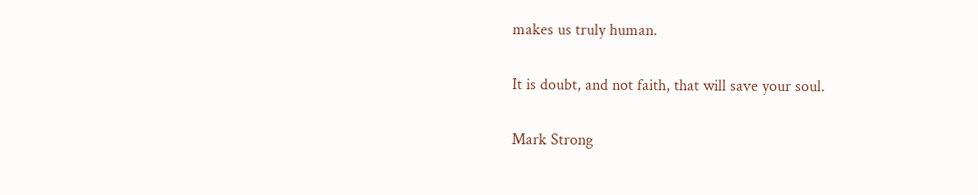makes us truly human.

It is doubt, and not faith, that will save your soul.

Mark Strong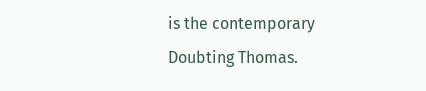is the contemporary Doubting Thomas.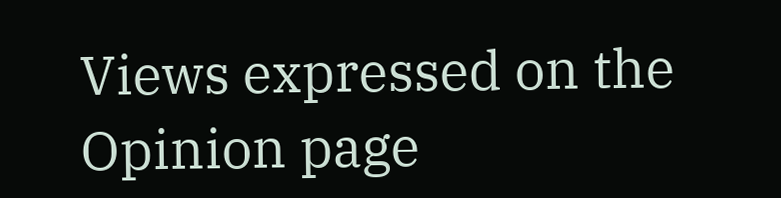Views expressed on the Opinion page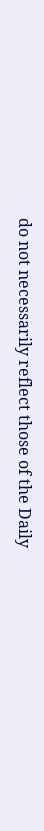do not necessarily reflect those of the Daily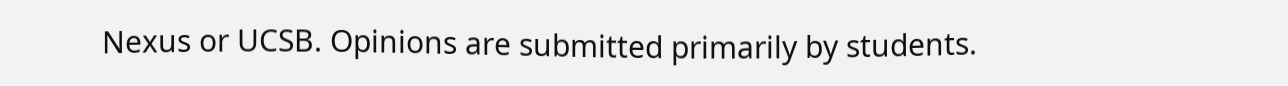Nexus or UCSB. Opinions are submitted primarily by students.